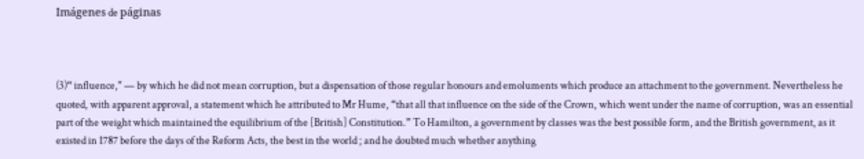Imágenes de páginas



(3)“ influence," — by which he did not mean corruption, but a dispensation of those regular honours and emoluments which produce an attachment to the government. Nevertheless he quoted, with apparent approval, a statement which he attributed to Mr Hume, “that all that influence on the side of the Crown, which went under the name of corruption, was an essential part of the weight which maintained the equilibrium of the [British] Constitution.” To Hamilton, a government by classes was the best possible form, and the British government, as it existed in 1787 before the days of the Reform Acts, the best in the world ; and he doubted much whether anything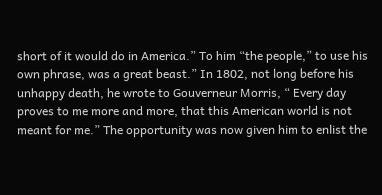short of it would do in America.” To him “the people,” to use his own phrase, was a great beast.” In 1802, not long before his unhappy death, he wrote to Gouverneur Morris, “ Every day proves to me more and more, that this American world is not meant for me.” The opportunity was now given him to enlist the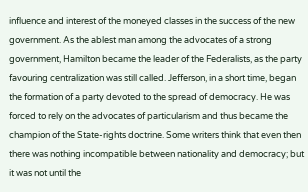influence and interest of the moneyed classes in the success of the new government. As the ablest man among the advocates of a strong government, Hamilton became the leader of the Federalists, as the party favouring centralization was still called. Jefferson, in a short time, began the formation of a party devoted to the spread of democracy. He was forced to rely on the advocates of particularism and thus became the champion of the State-rights doctrine. Some writers think that even then there was nothing incompatible between nationality and democracy; but it was not until the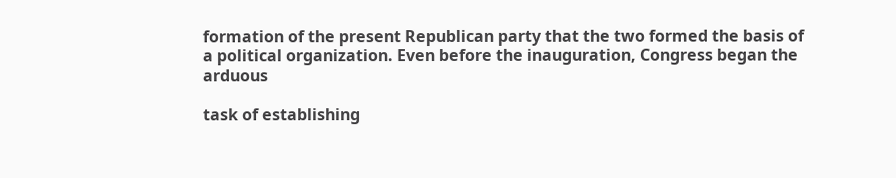formation of the present Republican party that the two formed the basis of a political organization. Even before the inauguration, Congress began the arduous

task of establishing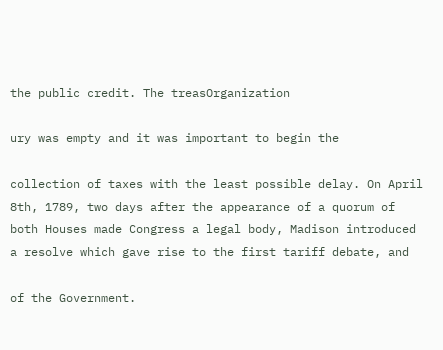the public credit. The treasOrganization

ury was empty and it was important to begin the

collection of taxes with the least possible delay. On April 8th, 1789, two days after the appearance of a quorum of both Houses made Congress a legal body, Madison introduced a resolve which gave rise to the first tariff debate, and

of the Government.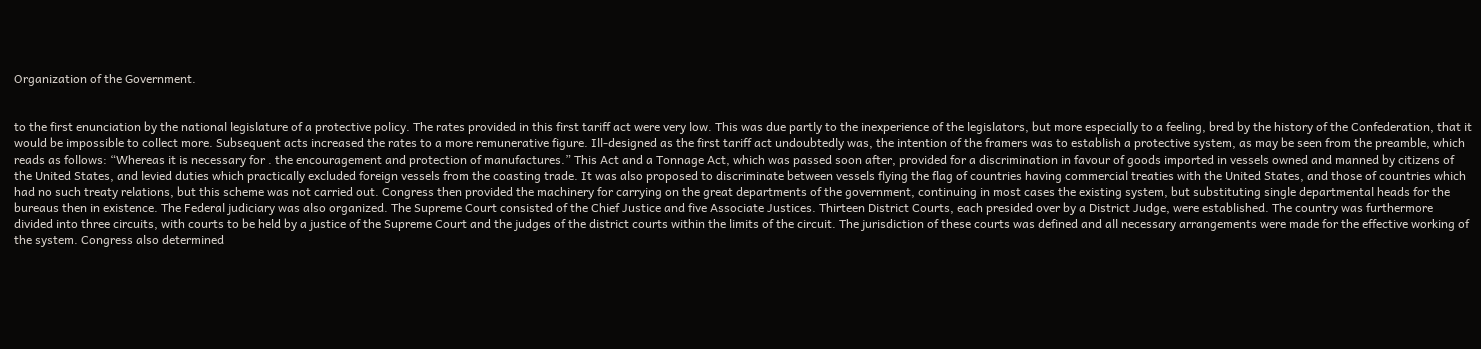Organization of the Government.


to the first enunciation by the national legislature of a protective policy. The rates provided in this first tariff act were very low. This was due partly to the inexperience of the legislators, but more especially to a feeling, bred by the history of the Confederation, that it would be impossible to collect more. Subsequent acts increased the rates to a more remunerative figure. Ill-designed as the first tariff act undoubtedly was, the intention of the framers was to establish a protective system, as may be seen from the preamble, which reads as follows: “Whereas it is necessary for . the encouragement and protection of manufactures.” This Act and a Tonnage Act, which was passed soon after, provided for a discrimination in favour of goods imported in vessels owned and manned by citizens of the United States, and levied duties which practically excluded foreign vessels from the coasting trade. It was also proposed to discriminate between vessels flying the flag of countries having commercial treaties with the United States, and those of countries which had no such treaty relations, but this scheme was not carried out. Congress then provided the machinery for carrying on the great departments of the government, continuing in most cases the existing system, but substituting single departmental heads for the bureaus then in existence. The Federal judiciary was also organized. The Supreme Court consisted of the Chief Justice and five Associate Justices. Thirteen District Courts, each presided over by a District Judge, were established. The country was furthermore divided into three circuits, with courts to be held by a justice of the Supreme Court and the judges of the district courts within the limits of the circuit. The jurisdiction of these courts was defined and all necessary arrangements were made for the effective working of the system. Congress also determined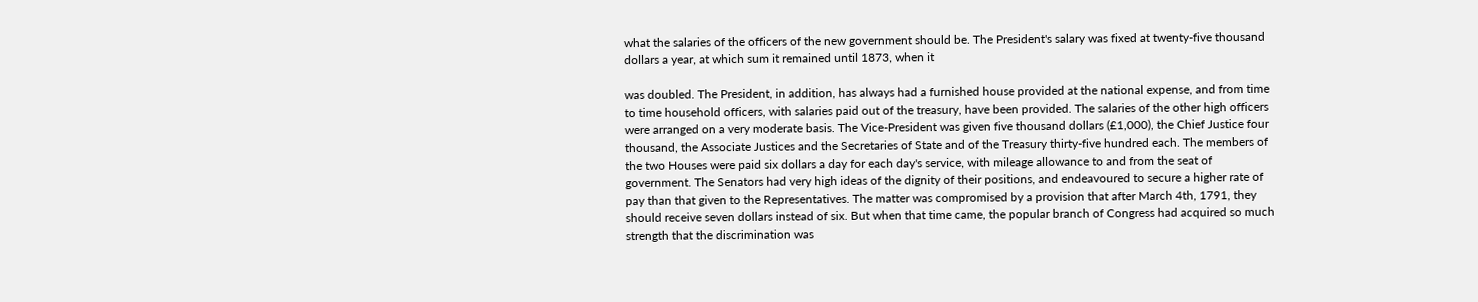what the salaries of the officers of the new government should be. The President's salary was fixed at twenty-five thousand dollars a year, at which sum it remained until 1873, when it

was doubled. The President, in addition, has always had a furnished house provided at the national expense, and from time to time household officers, with salaries paid out of the treasury, have been provided. The salaries of the other high officers were arranged on a very moderate basis. The Vice-President was given five thousand dollars (£1,000), the Chief Justice four thousand, the Associate Justices and the Secretaries of State and of the Treasury thirty-five hundred each. The members of the two Houses were paid six dollars a day for each day's service, with mileage allowance to and from the seat of government. The Senators had very high ideas of the dignity of their positions, and endeavoured to secure a higher rate of pay than that given to the Representatives. The matter was compromised by a provision that after March 4th, 1791, they should receive seven dollars instead of six. But when that time came, the popular branch of Congress had acquired so much strength that the discrimination was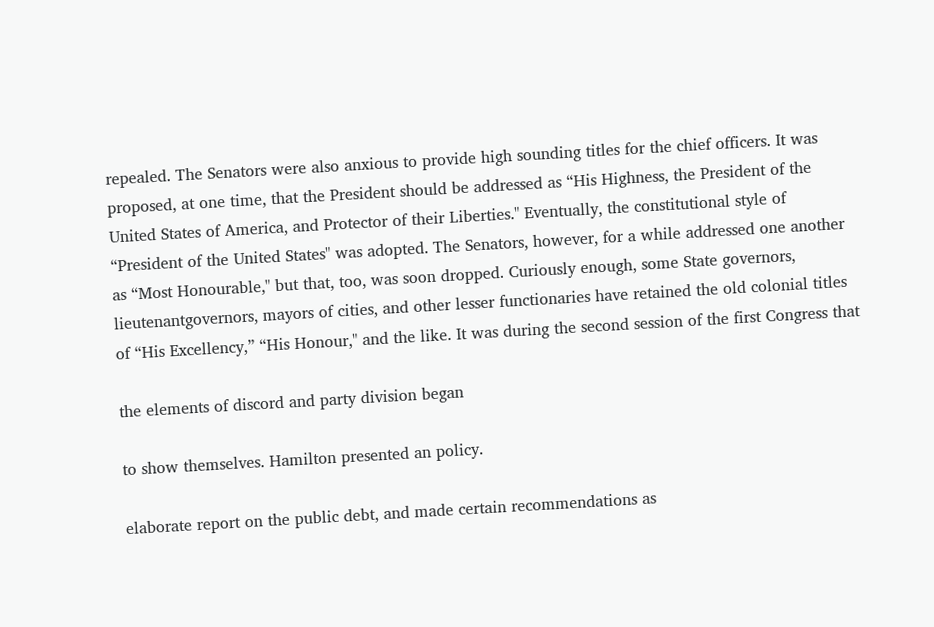repealed. The Senators were also anxious to provide high sounding titles for the chief officers. It was proposed, at one time, that the President should be addressed as “His Highness, the President of the United States of America, and Protector of their Liberties." Eventually, the constitutional style of “President of the United States" was adopted. The Senators, however, for a while addressed one another as “Most Honourable," but that, too, was soon dropped. Curiously enough, some State governors, lieutenantgovernors, mayors of cities, and other lesser functionaries have retained the old colonial titles of “His Excellency,” “His Honour," and the like. It was during the second session of the first Congress that

the elements of discord and party division began

to show themselves. Hamilton presented an policy.

elaborate report on the public debt, and made certain recommendations as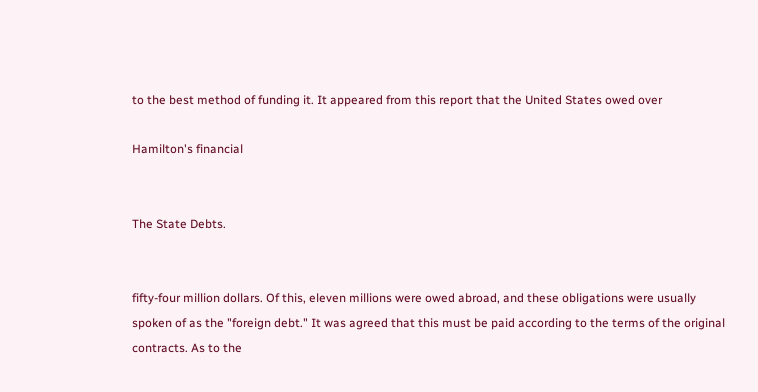to the best method of funding it. It appeared from this report that the United States owed over

Hamilton's financial


The State Debts.


fifty-four million dollars. Of this, eleven millions were owed abroad, and these obligations were usually spoken of as the "foreign debt." It was agreed that this must be paid according to the terms of the original contracts. As to the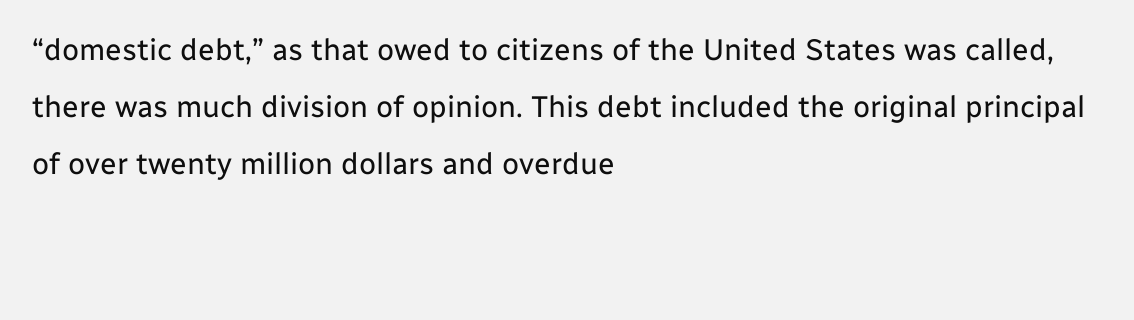“domestic debt,” as that owed to citizens of the United States was called, there was much division of opinion. This debt included the original principal of over twenty million dollars and overdue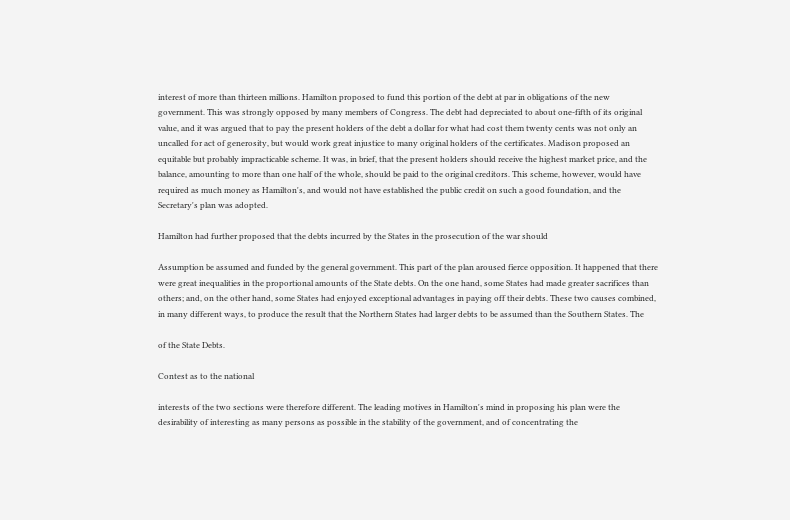interest of more than thirteen millions. Hamilton proposed to fund this portion of the debt at par in obligations of the new government. This was strongly opposed by many members of Congress. The debt had depreciated to about one-fifth of its original value, and it was argued that to pay the present holders of the debt a dollar for what had cost them twenty cents was not only an uncalled for act of generosity, but would work great injustice to many original holders of the certificates. Madison proposed an equitable but probably impracticable scheme. It was, in brief, that the present holders should receive the highest market price, and the balance, amounting to more than one half of the whole, should be paid to the original creditors. This scheme, however, would have required as much money as Hamilton's, and would not have established the public credit on such a good foundation, and the Secretary's plan was adopted.

Hamilton had further proposed that the debts incurred by the States in the prosecution of the war should

Assumption be assumed and funded by the general government. This part of the plan aroused fierce opposition. It happened that there were great inequalities in the proportional amounts of the State debts. On the one hand, some States had made greater sacrifices than others; and, on the other hand, some States had enjoyed exceptional advantages in paying off their debts. These two causes combined, in many different ways, to produce the result that the Northern States had larger debts to be assumed than the Southern States. The

of the State Debts.

Contest as to the national

interests of the two sections were therefore different. The leading motives in Hamilton's mind in proposing his plan were the desirability of interesting as many persons as possible in the stability of the government, and of concentrating the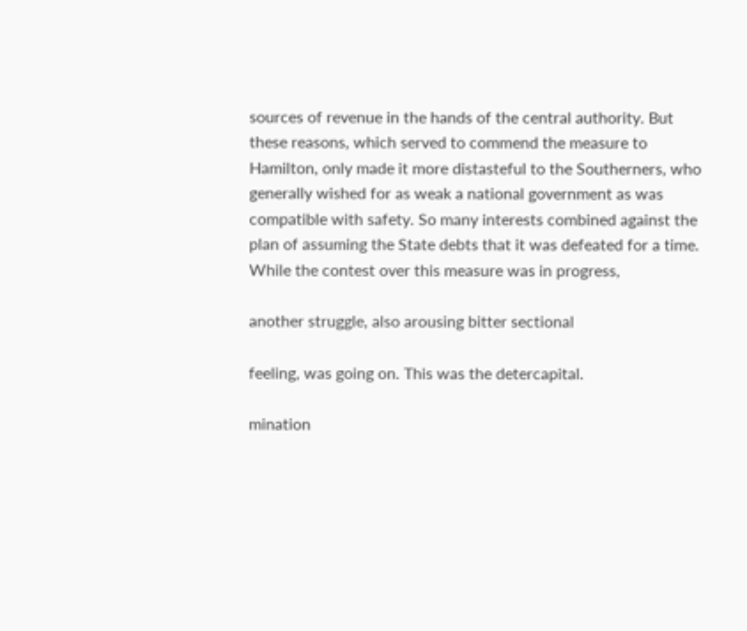sources of revenue in the hands of the central authority. But these reasons, which served to commend the measure to Hamilton, only made it more distasteful to the Southerners, who generally wished for as weak a national government as was compatible with safety. So many interests combined against the plan of assuming the State debts that it was defeated for a time. While the contest over this measure was in progress,

another struggle, also arousing bitter sectional

feeling, was going on. This was the detercapital.

mination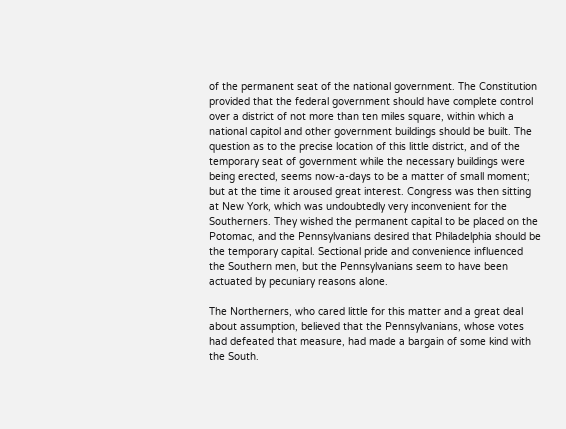of the permanent seat of the national government. The Constitution provided that the federal government should have complete control over a district of not more than ten miles square, within which a national capitol and other government buildings should be built. The question as to the precise location of this little district, and of the temporary seat of government while the necessary buildings were being erected, seems now-a-days to be a matter of small moment; but at the time it aroused great interest. Congress was then sitting at New York, which was undoubtedly very inconvenient for the Southerners. They wished the permanent capital to be placed on the Potomac, and the Pennsylvanians desired that Philadelphia should be the temporary capital. Sectional pride and convenience influenced the Southern men, but the Pennsylvanians seem to have been actuated by pecuniary reasons alone.

The Northerners, who cared little for this matter and a great deal about assumption, believed that the Pennsylvanians, whose votes had defeated that measure, had made a bargain of some kind with the South.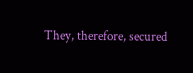They, therefore, secured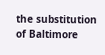the substitution of Baltimore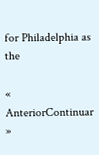for Philadelphia as the

« AnteriorContinuar »